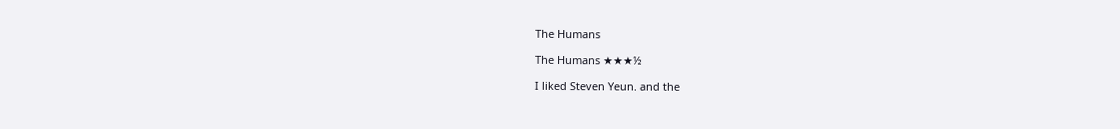The Humans

The Humans ★★★½

I liked Steven Yeun. and the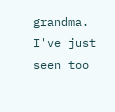grandma. I've just seen too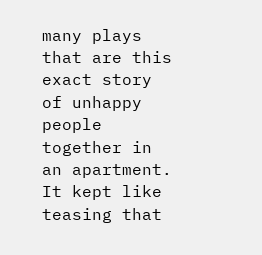many plays that are this exact story of unhappy people together in an apartment. It kept like teasing that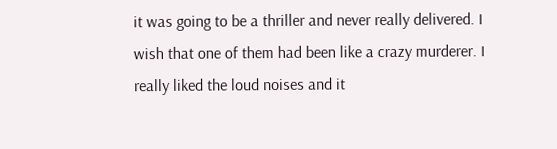it was going to be a thriller and never really delivered. I wish that one of them had been like a crazy murderer. I really liked the loud noises and it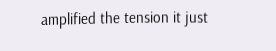amplified the tension it just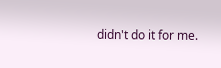didn't do it for me.